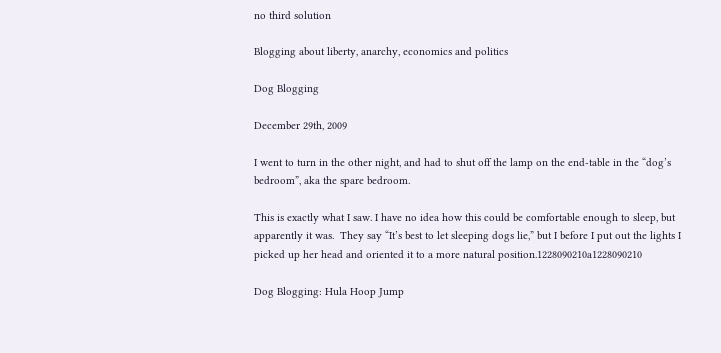no third solution

Blogging about liberty, anarchy, economics and politics

Dog Blogging

December 29th, 2009

I went to turn in the other night, and had to shut off the lamp on the end-table in the “dog’s bedroom”, aka the spare bedroom.

This is exactly what I saw. I have no idea how this could be comfortable enough to sleep, but apparently it was.  They say “It’s best to let sleeping dogs lie,” but I before I put out the lights I picked up her head and oriented it to a more natural position.1228090210a1228090210

Dog Blogging: Hula Hoop Jump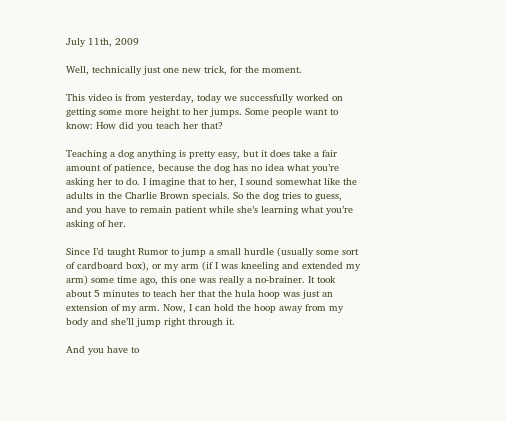July 11th, 2009

Well, technically just one new trick, for the moment.

This video is from yesterday, today we successfully worked on getting some more height to her jumps. Some people want to know: How did you teach her that?

Teaching a dog anything is pretty easy, but it does take a fair amount of patience, because the dog has no idea what you’re asking her to do. I imagine that to her, I sound somewhat like the adults in the Charlie Brown specials. So the dog tries to guess, and you have to remain patient while she’s learning what you’re asking of her.

Since I’d taught Rumor to jump a small hurdle (usually some sort of cardboard box), or my arm (if I was kneeling and extended my arm) some time ago, this one was really a no-brainer. It took about 5 minutes to teach her that the hula hoop was just an extension of my arm. Now, I can hold the hoop away from my body and she’ll jump right through it.

And you have to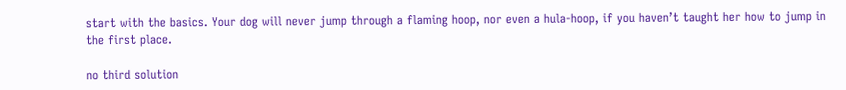start with the basics. Your dog will never jump through a flaming hoop, nor even a hula-hoop, if you haven’t taught her how to jump in the first place.

no third solution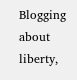Blogging about liberty,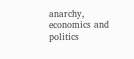anarchy, economics and politics